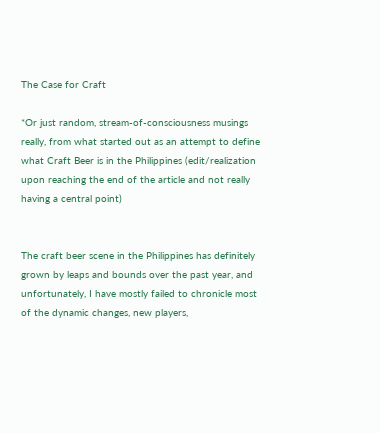The Case for Craft

*Or just random, stream-of-consciousness musings really, from what started out as an attempt to define what Craft Beer is in the Philippines (edit/realization upon reaching the end of the article and not really having a central point)


The craft beer scene in the Philippines has definitely grown by leaps and bounds over the past year, and unfortunately, I have mostly failed to chronicle most of the dynamic changes, new players,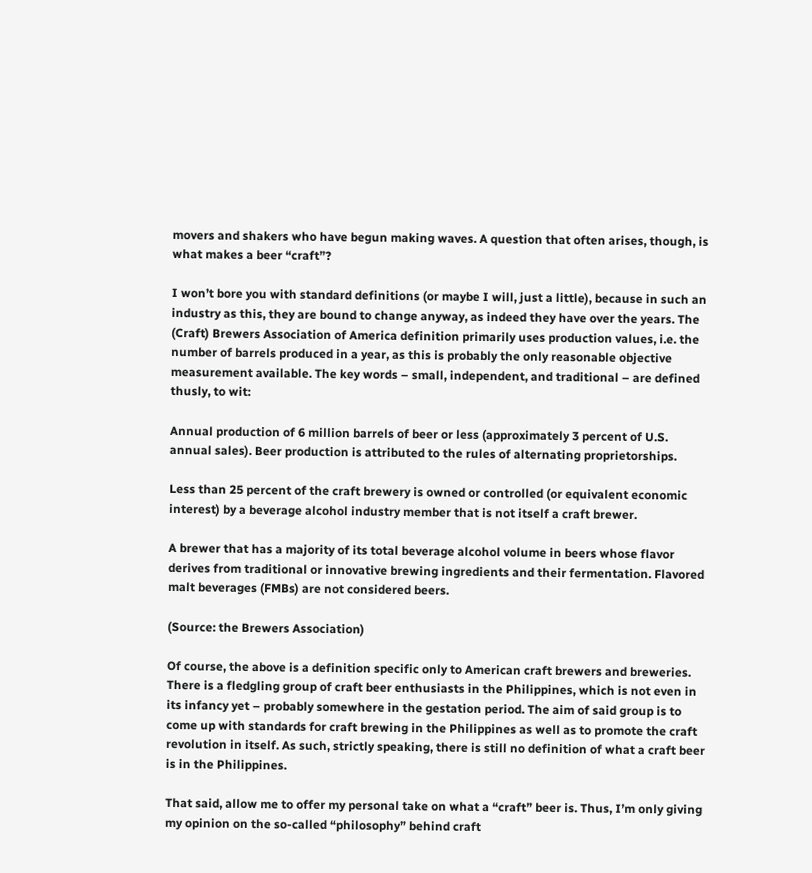movers and shakers who have begun making waves. A question that often arises, though, is what makes a beer “craft”?

I won’t bore you with standard definitions (or maybe I will, just a little), because in such an industry as this, they are bound to change anyway, as indeed they have over the years. The (Craft) Brewers Association of America definition primarily uses production values, i.e. the number of barrels produced in a year, as this is probably the only reasonable objective measurement available. The key words – small, independent, and traditional – are defined thusly, to wit:

Annual production of 6 million barrels of beer or less (approximately 3 percent of U.S. annual sales). Beer production is attributed to the rules of alternating proprietorships.

Less than 25 percent of the craft brewery is owned or controlled (or equivalent economic interest) by a beverage alcohol industry member that is not itself a craft brewer.

A brewer that has a majority of its total beverage alcohol volume in beers whose flavor derives from traditional or innovative brewing ingredients and their fermentation. Flavored malt beverages (FMBs) are not considered beers.

(Source: the Brewers Association)

Of course, the above is a definition specific only to American craft brewers and breweries. There is a fledgling group of craft beer enthusiasts in the Philippines, which is not even in its infancy yet – probably somewhere in the gestation period. The aim of said group is to come up with standards for craft brewing in the Philippines as well as to promote the craft revolution in itself. As such, strictly speaking, there is still no definition of what a craft beer is in the Philippines.

That said, allow me to offer my personal take on what a “craft” beer is. Thus, I’m only giving my opinion on the so-called “philosophy” behind craft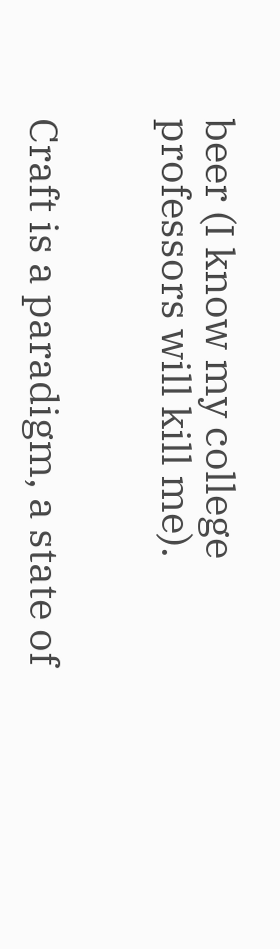beer (I know my college professors will kill me).


Craft is a paradigm, a state of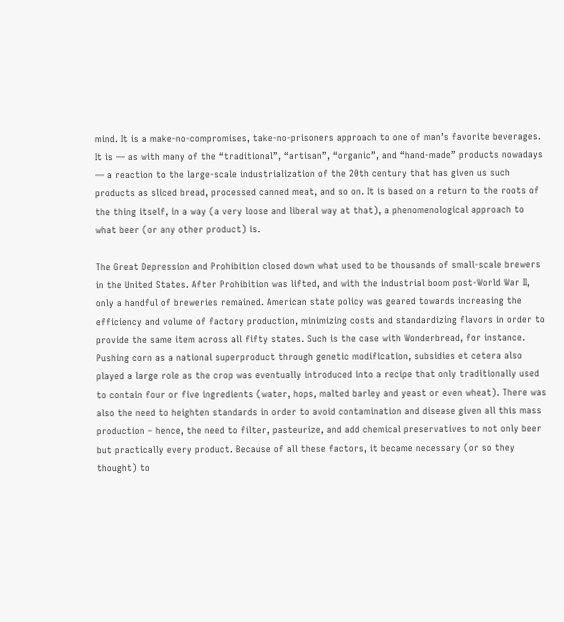mind. It is a make-no-compromises, take-no-prisoners approach to one of man’s favorite beverages. It is — as with many of the “traditional”, “artisan”, “organic”, and “hand-made” products nowadays — a reaction to the large-scale industrialization of the 20th century that has given us such products as sliced bread, processed canned meat, and so on. It is based on a return to the roots of the thing itself, in a way (a very loose and liberal way at that), a phenomenological approach to what beer (or any other product) is.

The Great Depression and Prohibition closed down what used to be thousands of small-scale brewers in the United States. After Prohibition was lifted, and with the industrial boom post-World War II, only a handful of breweries remained. American state policy was geared towards increasing the efficiency and volume of factory production, minimizing costs and standardizing flavors in order to provide the same item across all fifty states. Such is the case with Wonderbread, for instance. Pushing corn as a national superproduct through genetic modification, subsidies et cetera also played a large role as the crop was eventually introduced into a recipe that only traditionally used to contain four or five ingredients (water, hops, malted barley and yeast or even wheat). There was also the need to heighten standards in order to avoid contamination and disease given all this mass production – hence, the need to filter, pasteurize, and add chemical preservatives to not only beer but practically every product. Because of all these factors, it became necessary (or so they thought) to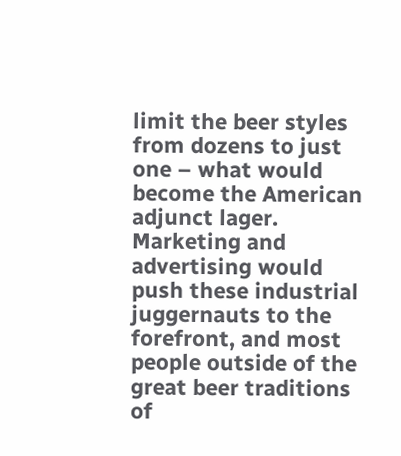limit the beer styles from dozens to just one – what would become the American adjunct lager. Marketing and advertising would push these industrial juggernauts to the forefront, and most people outside of the great beer traditions of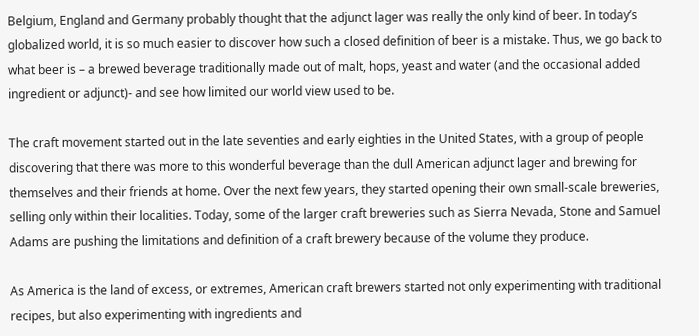Belgium, England and Germany probably thought that the adjunct lager was really the only kind of beer. In today’s globalized world, it is so much easier to discover how such a closed definition of beer is a mistake. Thus, we go back to what beer is – a brewed beverage traditionally made out of malt, hops, yeast and water (and the occasional added ingredient or adjunct)- and see how limited our world view used to be.

The craft movement started out in the late seventies and early eighties in the United States, with a group of people discovering that there was more to this wonderful beverage than the dull American adjunct lager and brewing for themselves and their friends at home. Over the next few years, they started opening their own small-scale breweries, selling only within their localities. Today, some of the larger craft breweries such as Sierra Nevada, Stone and Samuel Adams are pushing the limitations and definition of a craft brewery because of the volume they produce.

As America is the land of excess, or extremes, American craft brewers started not only experimenting with traditional recipes, but also experimenting with ingredients and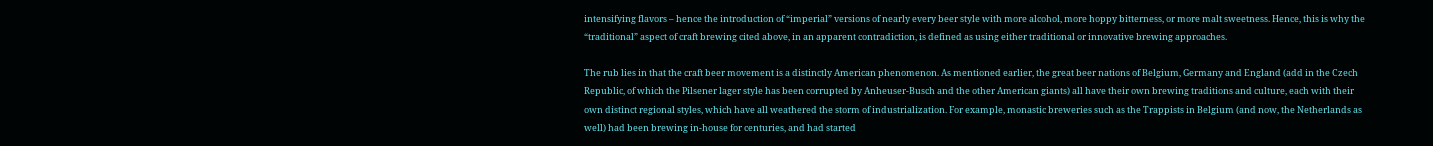intensifying flavors – hence the introduction of “imperial” versions of nearly every beer style with more alcohol, more hoppy bitterness, or more malt sweetness. Hence, this is why the “traditional” aspect of craft brewing cited above, in an apparent contradiction, is defined as using either traditional or innovative brewing approaches.

The rub lies in that the craft beer movement is a distinctly American phenomenon. As mentioned earlier, the great beer nations of Belgium, Germany and England (add in the Czech Republic, of which the Pilsener lager style has been corrupted by Anheuser-Busch and the other American giants) all have their own brewing traditions and culture, each with their own distinct regional styles, which have all weathered the storm of industrialization. For example, monastic breweries such as the Trappists in Belgium (and now, the Netherlands as well) had been brewing in-house for centuries, and had started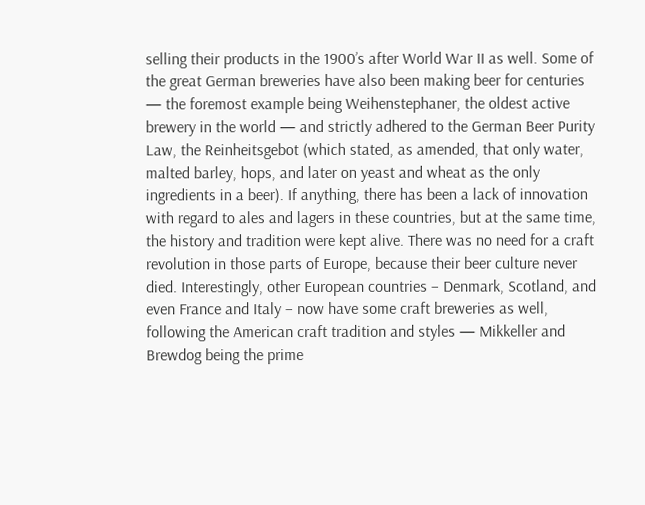selling their products in the 1900’s after World War II as well. Some of the great German breweries have also been making beer for centuries — the foremost example being Weihenstephaner, the oldest active brewery in the world — and strictly adhered to the German Beer Purity Law, the Reinheitsgebot (which stated, as amended, that only water, malted barley, hops, and later on yeast and wheat as the only ingredients in a beer). If anything, there has been a lack of innovation with regard to ales and lagers in these countries, but at the same time, the history and tradition were kept alive. There was no need for a craft revolution in those parts of Europe, because their beer culture never died. Interestingly, other European countries – Denmark, Scotland, and even France and Italy – now have some craft breweries as well, following the American craft tradition and styles — Mikkeller and Brewdog being the prime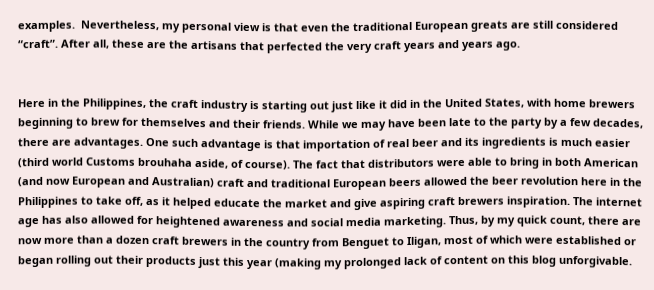examples.  Nevertheless, my personal view is that even the traditional European greats are still considered “craft”. After all, these are the artisans that perfected the very craft years and years ago.


Here in the Philippines, the craft industry is starting out just like it did in the United States, with home brewers beginning to brew for themselves and their friends. While we may have been late to the party by a few decades, there are advantages. One such advantage is that importation of real beer and its ingredients is much easier (third world Customs brouhaha aside, of course). The fact that distributors were able to bring in both American (and now European and Australian) craft and traditional European beers allowed the beer revolution here in the Philippines to take off, as it helped educate the market and give aspiring craft brewers inspiration. The internet age has also allowed for heightened awareness and social media marketing. Thus, by my quick count, there are now more than a dozen craft brewers in the country from Benguet to Iligan, most of which were established or began rolling out their products just this year (making my prolonged lack of content on this blog unforgivable.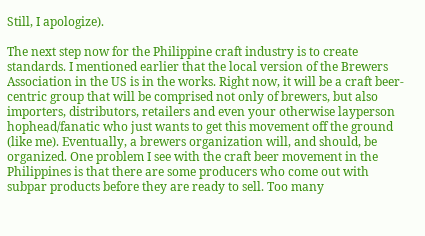Still, I apologize).

The next step now for the Philippine craft industry is to create standards. I mentioned earlier that the local version of the Brewers Association in the US is in the works. Right now, it will be a craft beer-centric group that will be comprised not only of brewers, but also importers, distributors, retailers and even your otherwise layperson hophead/fanatic who just wants to get this movement off the ground (like me). Eventually, a brewers organization will, and should, be organized. One problem I see with the craft beer movement in the Philippines is that there are some producers who come out with subpar products before they are ready to sell. Too many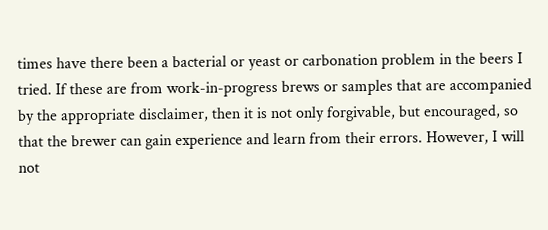times have there been a bacterial or yeast or carbonation problem in the beers I tried. If these are from work-in-progress brews or samples that are accompanied by the appropriate disclaimer, then it is not only forgivable, but encouraged, so that the brewer can gain experience and learn from their errors. However, I will not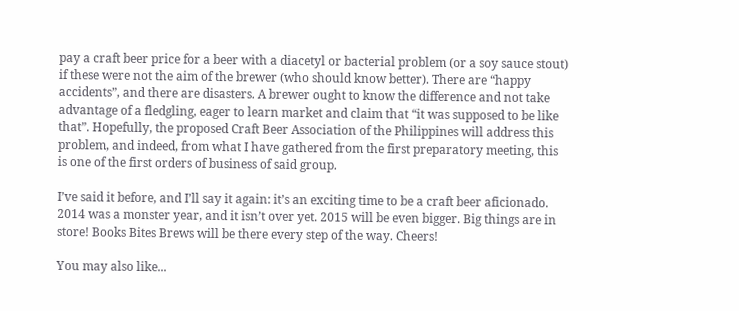pay a craft beer price for a beer with a diacetyl or bacterial problem (or a soy sauce stout) if these were not the aim of the brewer (who should know better). There are “happy accidents”, and there are disasters. A brewer ought to know the difference and not take advantage of a fledgling, eager to learn market and claim that “it was supposed to be like that”. Hopefully, the proposed Craft Beer Association of the Philippines will address this problem, and indeed, from what I have gathered from the first preparatory meeting, this is one of the first orders of business of said group.

I’ve said it before, and I’ll say it again: it’s an exciting time to be a craft beer aficionado. 2014 was a monster year, and it isn’t over yet. 2015 will be even bigger. Big things are in store! Books Bites Brews will be there every step of the way. Cheers!

You may also like...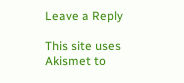Leave a Reply

This site uses Akismet to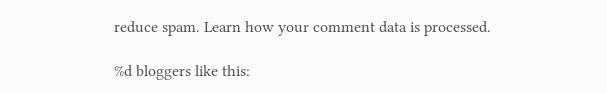reduce spam. Learn how your comment data is processed.

%d bloggers like this: